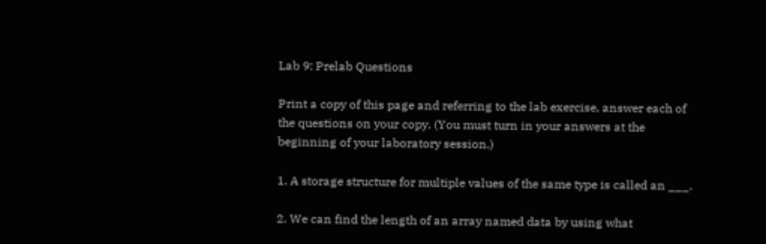Lab 9: Prelab Questions

Print a copy of this page and referring to the lab exercise, answer each of the questions on your copy. (You must turn in your answers at the beginning of your laboratory session.)

1. A storage structure for multiple values of the same type is called an ___.

2. We can find the length of an array named data by using what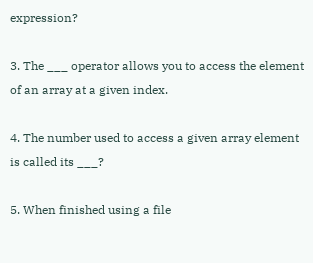expression?

3. The ___ operator allows you to access the element of an array at a given index.

4. The number used to access a given array element is called its ___?

5. When finished using a file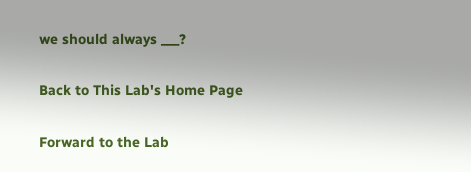we should always ___?

Back to This Lab's Home Page

Forward to the Lab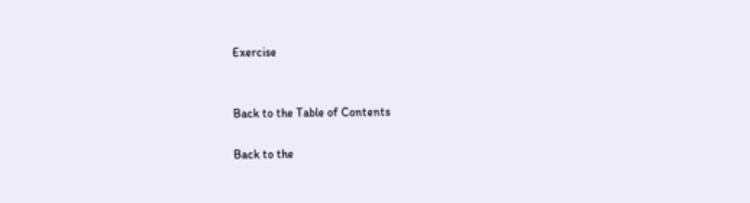Exercise


Back to the Table of Contents

Back to the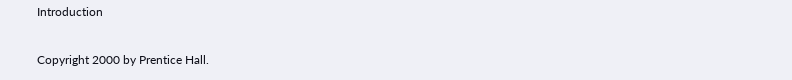Introduction

Copyright 2000 by Prentice Hall.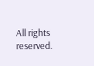All rights reserved.